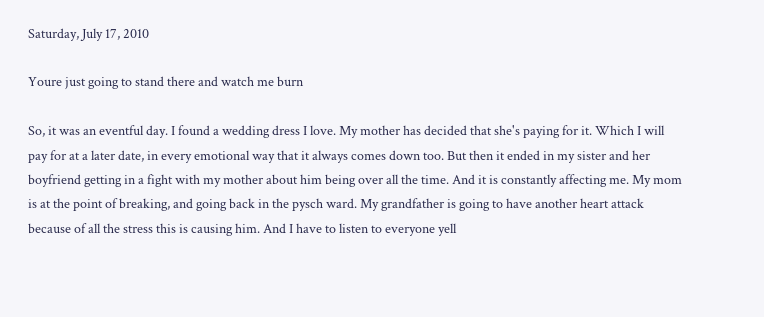Saturday, July 17, 2010

Youre just going to stand there and watch me burn

So, it was an eventful day. I found a wedding dress I love. My mother has decided that she's paying for it. Which I will pay for at a later date, in every emotional way that it always comes down too. But then it ended in my sister and her boyfriend getting in a fight with my mother about him being over all the time. And it is constantly affecting me. My mom is at the point of breaking, and going back in the pysch ward. My grandfather is going to have another heart attack because of all the stress this is causing him. And I have to listen to everyone yell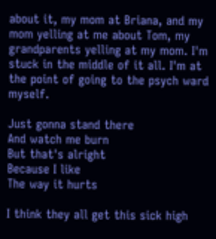about it, my mom at Briana, and my mom yelling at me about Tom, my grandparents yelling at my mom. I'm stuck in the middle of it all. I'm at the point of going to the psych ward myself.

Just gonna stand there
And watch me burn
But that's alright
Because I like
The way it hurts

I think they all get this sick high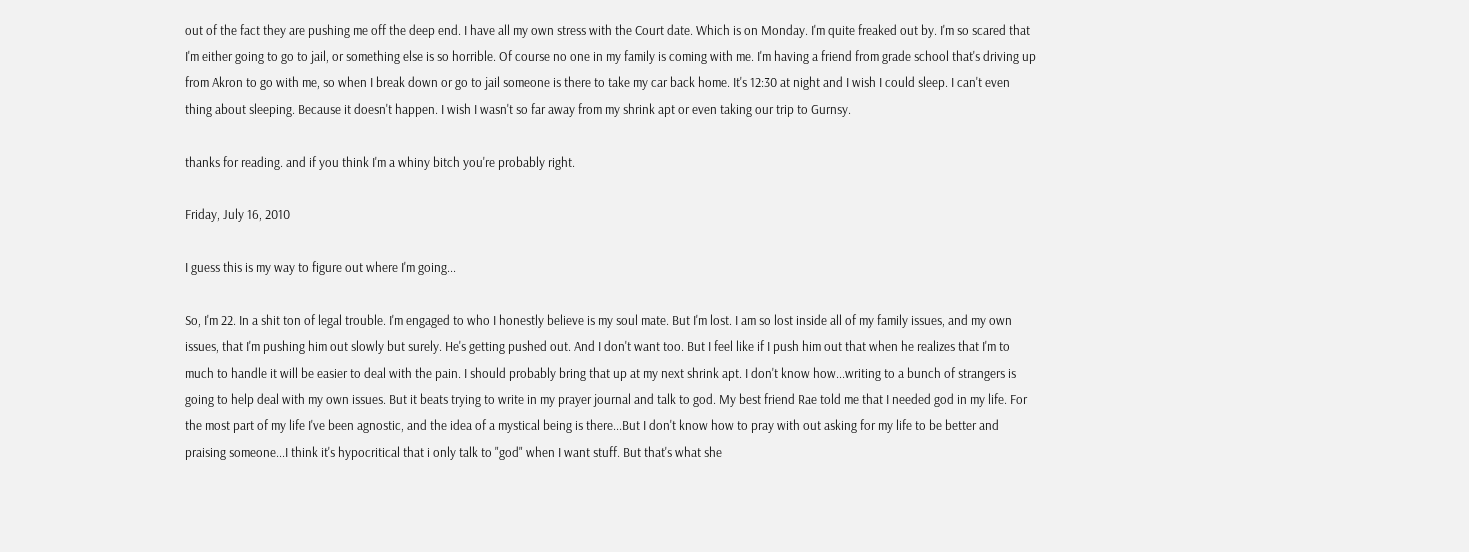out of the fact they are pushing me off the deep end. I have all my own stress with the Court date. Which is on Monday. I'm quite freaked out by. I'm so scared that I'm either going to go to jail, or something else is so horrible. Of course no one in my family is coming with me. I'm having a friend from grade school that's driving up from Akron to go with me, so when I break down or go to jail someone is there to take my car back home. It's 12:30 at night and I wish I could sleep. I can't even thing about sleeping. Because it doesn't happen. I wish I wasn't so far away from my shrink apt or even taking our trip to Gurnsy.

thanks for reading. and if you think I'm a whiny bitch you're probably right.

Friday, July 16, 2010

I guess this is my way to figure out where I'm going...

So, I'm 22. In a shit ton of legal trouble. I'm engaged to who I honestly believe is my soul mate. But I'm lost. I am so lost inside all of my family issues, and my own issues, that I'm pushing him out slowly but surely. He's getting pushed out. And I don't want too. But I feel like if I push him out that when he realizes that I'm to much to handle it will be easier to deal with the pain. I should probably bring that up at my next shrink apt. I don't know how...writing to a bunch of strangers is going to help deal with my own issues. But it beats trying to write in my prayer journal and talk to god. My best friend Rae told me that I needed god in my life. For the most part of my life I've been agnostic, and the idea of a mystical being is there...But I don't know how to pray with out asking for my life to be better and praising someone...I think it's hypocritical that i only talk to "god" when I want stuff. But that's what she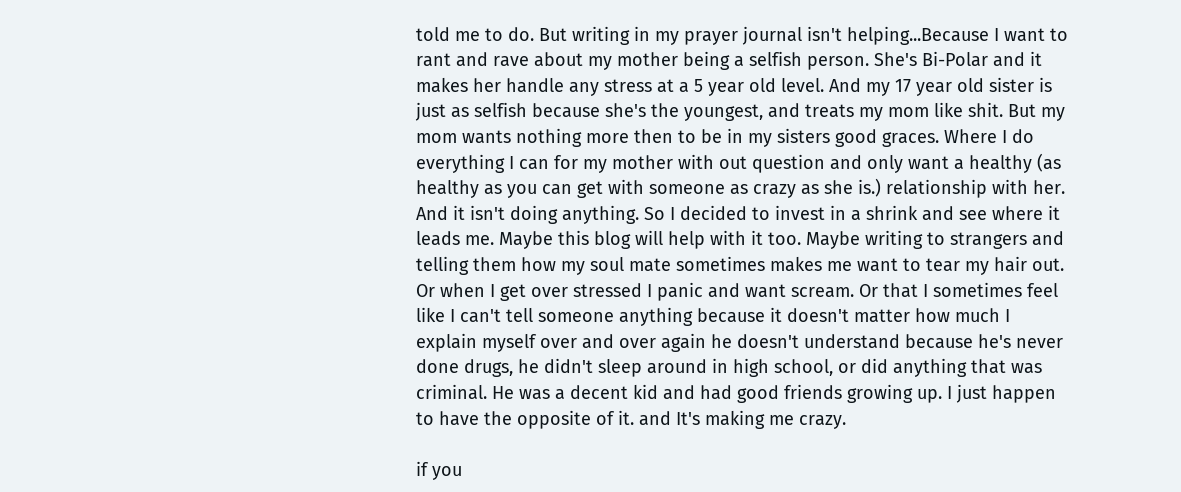told me to do. But writing in my prayer journal isn't helping...Because I want to rant and rave about my mother being a selfish person. She's Bi-Polar and it makes her handle any stress at a 5 year old level. And my 17 year old sister is just as selfish because she's the youngest, and treats my mom like shit. But my mom wants nothing more then to be in my sisters good graces. Where I do everything I can for my mother with out question and only want a healthy (as healthy as you can get with someone as crazy as she is.) relationship with her. And it isn't doing anything. So I decided to invest in a shrink and see where it leads me. Maybe this blog will help with it too. Maybe writing to strangers and telling them how my soul mate sometimes makes me want to tear my hair out. Or when I get over stressed I panic and want scream. Or that I sometimes feel like I can't tell someone anything because it doesn't matter how much I explain myself over and over again he doesn't understand because he's never done drugs, he didn't sleep around in high school, or did anything that was criminal. He was a decent kid and had good friends growing up. I just happen to have the opposite of it. and It's making me crazy.

if you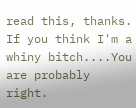read this, thanks. If you think I'm a whiny bitch....You are probably right.